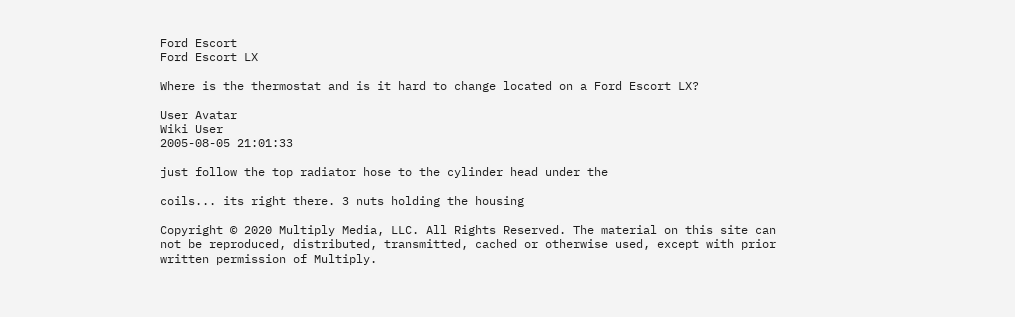Ford Escort
Ford Escort LX

Where is the thermostat and is it hard to change located on a Ford Escort LX?

User Avatar
Wiki User
2005-08-05 21:01:33

just follow the top radiator hose to the cylinder head under the

coils... its right there. 3 nuts holding the housing

Copyright © 2020 Multiply Media, LLC. All Rights Reserved. The material on this site can not be reproduced, distributed, transmitted, cached or otherwise used, except with prior written permission of Multiply.